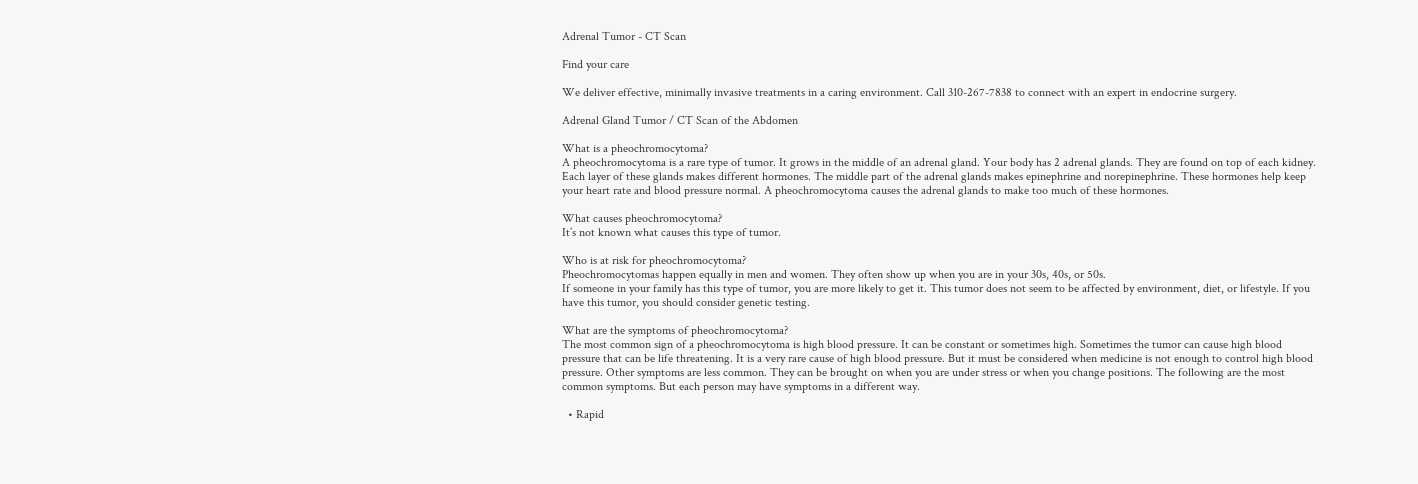Adrenal Tumor - CT Scan

Find your care

We deliver effective, minimally invasive treatments in a caring environment. Call 310-267-7838 to connect with an expert in endocrine surgery.

Adrenal Gland Tumor / CT Scan of the Abdomen

What is a pheochromocytoma?
A pheochromocytoma is a rare type of tumor. It grows in the middle of an adrenal gland. Your body has 2 adrenal glands. They are found on top of each kidney. Each layer of these glands makes different hormones. The middle part of the adrenal glands makes epinephrine and norepinephrine. These hormones help keep your heart rate and blood pressure normal. A pheochromocytoma causes the adrenal glands to make too much of these hormones.

What causes pheochromocytoma?
It’s not known what causes this type of tumor.

Who is at risk for pheochromocytoma?
Pheochromocytomas happen equally in men and women. They often show up when you are in your 30s, 40s, or 50s.
If someone in your family has this type of tumor, you are more likely to get it. This tumor does not seem to be affected by environment, diet, or lifestyle. If you have this tumor, you should consider genetic testing.

What are the symptoms of pheochromocytoma?
The most common sign of a pheochromocytoma is high blood pressure. It can be constant or sometimes high. Sometimes the tumor can cause high blood pressure that can be life threatening. It is a very rare cause of high blood pressure. But it must be considered when medicine is not enough to control high blood pressure. Other symptoms are less common. They can be brought on when you are under stress or when you change positions. The following are the most common symptoms. But each person may have symptoms in a different way.

  • Rapid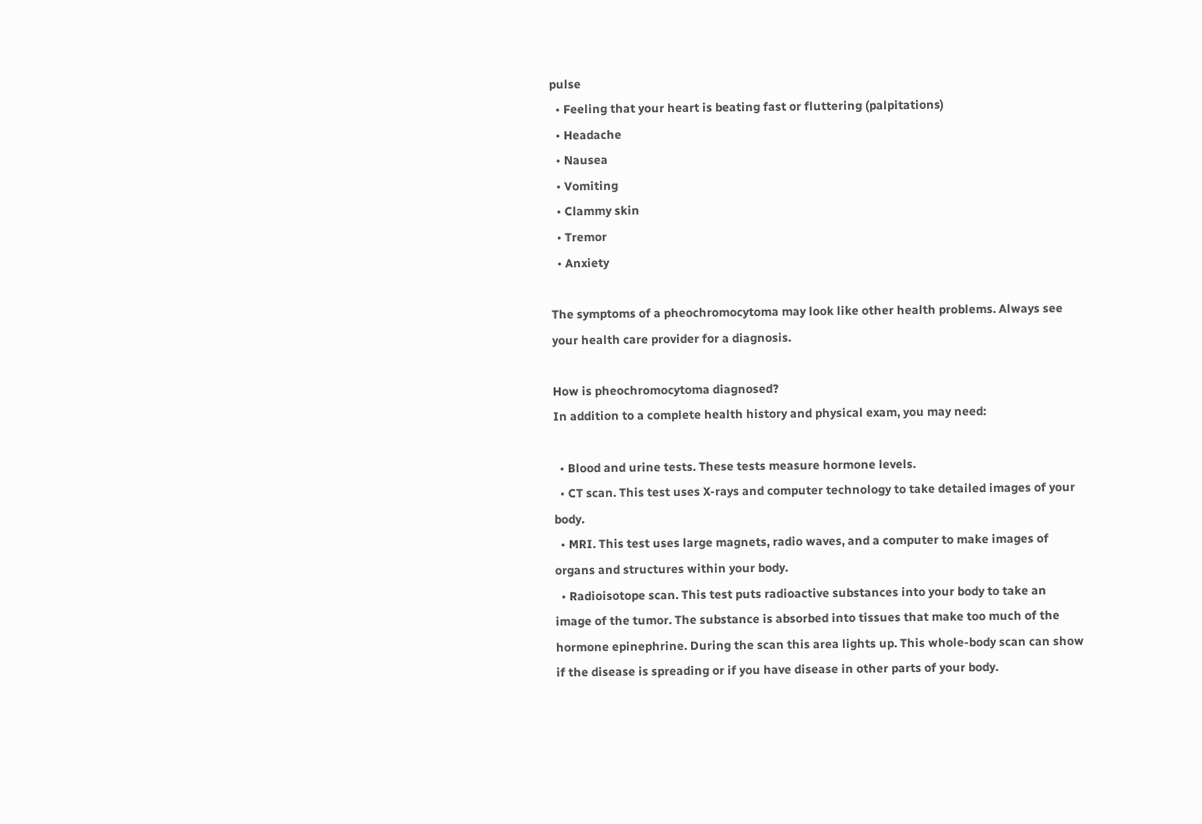pulse
  • Feeling that your heart is beating fast or fluttering (palpitations)
  • Headache
  • Nausea
  • Vomiting
  • Clammy skin
  • Tremor
  • Anxiety

The symptoms of a pheochromocytoma may look like other health problems. Always see your health care provider for a diagnosis.

How is pheochromocytoma diagnosed?
In addition to a complete health history and physical exam, you may need:

  • Blood and urine tests. These tests measure hormone levels.
  • CT scan. This test uses X-rays and computer technology to take detailed images of your body.
  • MRI. This test uses large magnets, radio waves, and a computer to make images of organs and structures within your body.
  • Radioisotope scan. This test puts radioactive substances into your body to take an image of the tumor. The substance is absorbed into tissues that make too much of the hormone epinephrine. During the scan this area lights up. This whole-body scan can show if the disease is spreading or if you have disease in other parts of your body.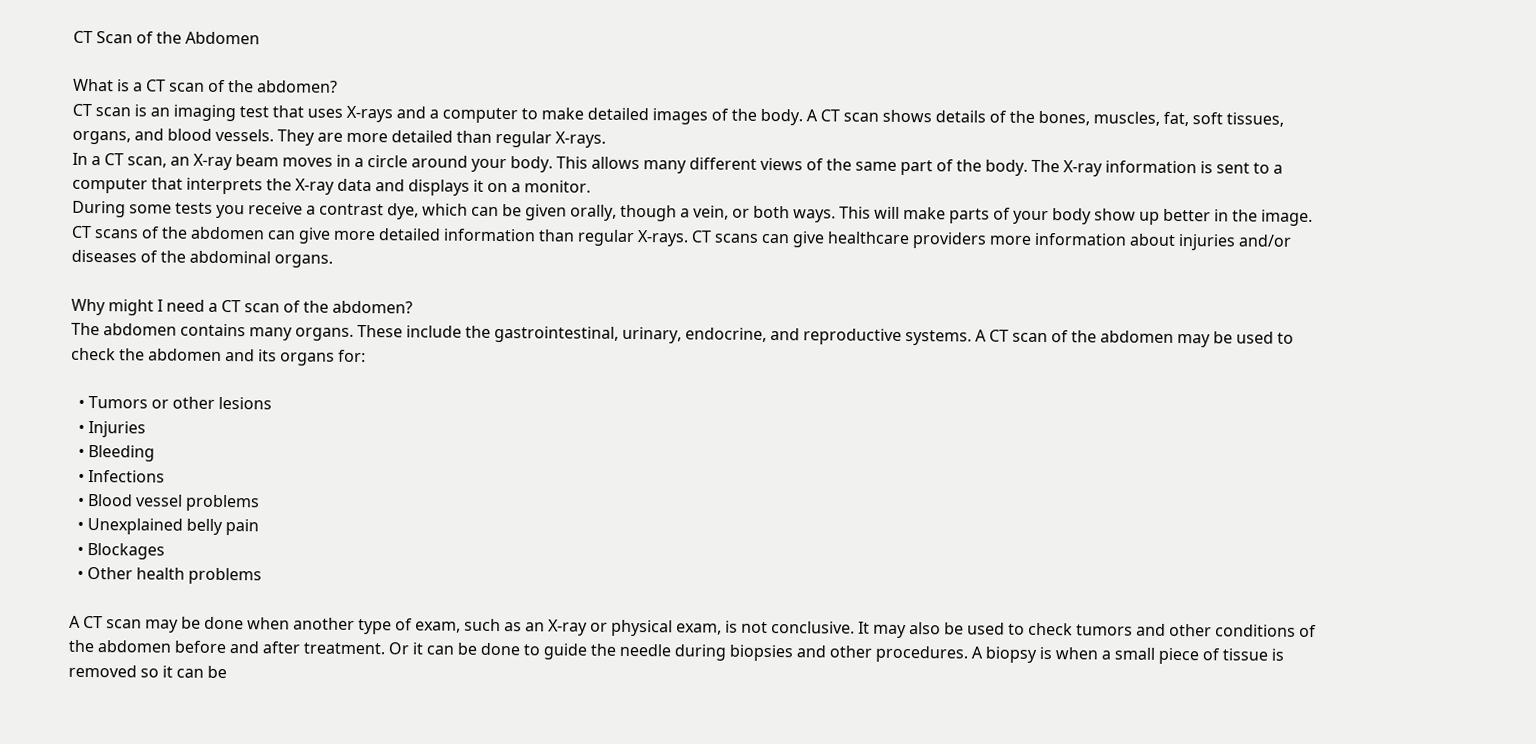CT Scan of the Abdomen

What is a CT scan of the abdomen?
CT scan is an imaging test that uses X-rays and a computer to make detailed images of the body. A CT scan shows details of the bones, muscles, fat, soft tissues, organs, and blood vessels. They are more detailed than regular X-rays.
In a CT scan, an X-ray beam moves in a circle around your body. This allows many different views of the same part of the body. The X-ray information is sent to a computer that interprets the X-ray data and displays it on a monitor.
During some tests you receive a contrast dye, which can be given orally, though a vein, or both ways. This will make parts of your body show up better in the image. CT scans of the abdomen can give more detailed information than regular X-rays. CT scans can give healthcare providers more information about injuries and/or diseases of the abdominal organs.

Why might I need a CT scan of the abdomen?
The abdomen contains many organs. These include the gastrointestinal, urinary, endocrine, and reproductive systems. A CT scan of the abdomen may be used to check the abdomen and its organs for:

  • Tumors or other lesions
  • Injuries
  • Bleeding
  • Infections
  • Blood vessel problems
  • Unexplained belly pain
  • Blockages
  • Other health problems

A CT scan may be done when another type of exam, such as an X-ray or physical exam, is not conclusive. It may also be used to check tumors and other conditions of the abdomen before and after treatment. Or it can be done to guide the needle during biopsies and other procedures. A biopsy is when a small piece of tissue is removed so it can be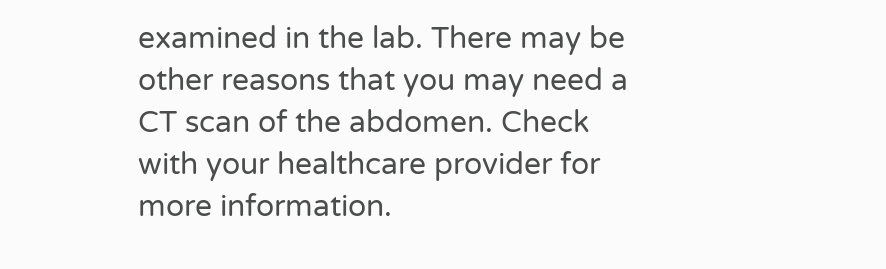examined in the lab. There may be other reasons that you may need a CT scan of the abdomen. Check with your healthcare provider for more information.